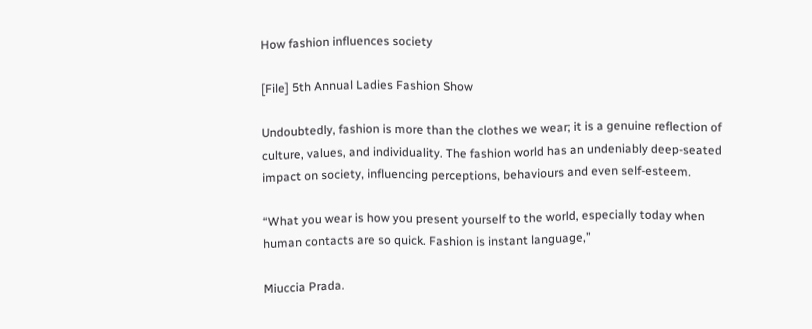How fashion influences society

[File] 5th Annual Ladies Fashion Show

Undoubtedly, fashion is more than the clothes we wear; it is a genuine reflection of culture, values, and individuality. The fashion world has an undeniably deep-seated impact on society, influencing perceptions, behaviours and even self-esteem.

“What you wear is how you present yourself to the world, especially today when human contacts are so quick. Fashion is instant language,”

Miuccia Prada.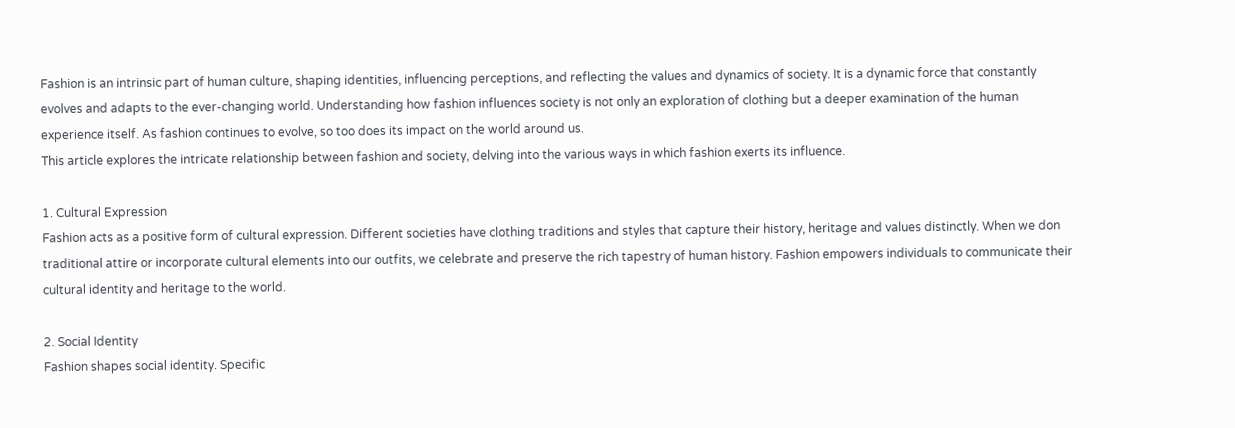Fashion is an intrinsic part of human culture, shaping identities, influencing perceptions, and reflecting the values and dynamics of society. It is a dynamic force that constantly evolves and adapts to the ever-changing world. Understanding how fashion influences society is not only an exploration of clothing but a deeper examination of the human experience itself. As fashion continues to evolve, so too does its impact on the world around us.
This article explores the intricate relationship between fashion and society, delving into the various ways in which fashion exerts its influence.

1. Cultural Expression
Fashion acts as a positive form of cultural expression. Different societies have clothing traditions and styles that capture their history, heritage and values distinctly. When we don traditional attire or incorporate cultural elements into our outfits, we celebrate and preserve the rich tapestry of human history. Fashion empowers individuals to communicate their cultural identity and heritage to the world.

2. Social Identity
Fashion shapes social identity. Specific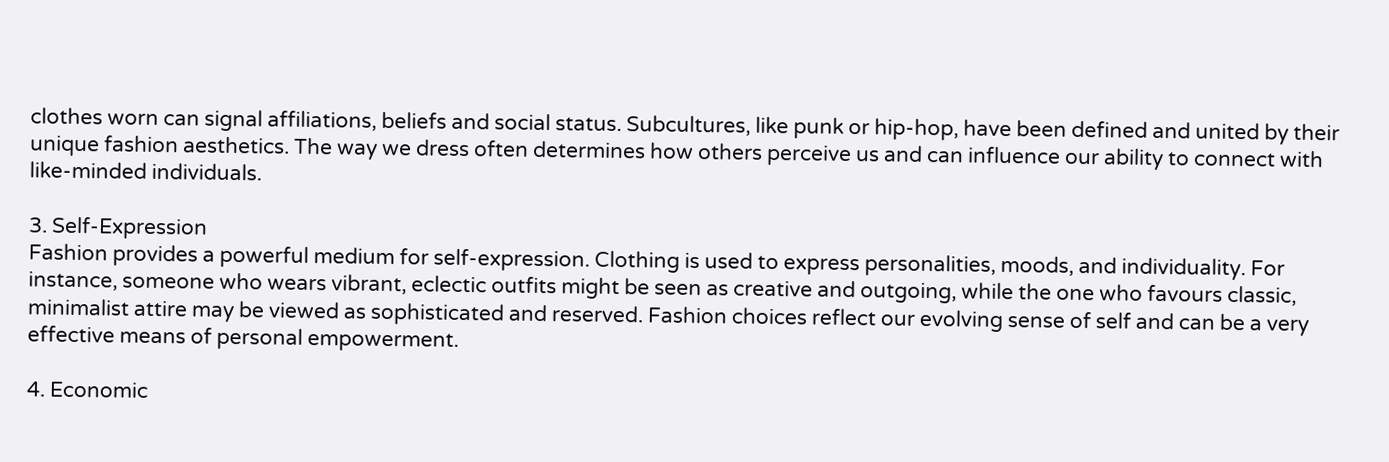clothes worn can signal affiliations, beliefs and social status. Subcultures, like punk or hip-hop, have been defined and united by their unique fashion aesthetics. The way we dress often determines how others perceive us and can influence our ability to connect with like-minded individuals.

3. Self-Expression
Fashion provides a powerful medium for self-expression. Clothing is used to express personalities, moods, and individuality. For instance, someone who wears vibrant, eclectic outfits might be seen as creative and outgoing, while the one who favours classic, minimalist attire may be viewed as sophisticated and reserved. Fashion choices reflect our evolving sense of self and can be a very effective means of personal empowerment.

4. Economic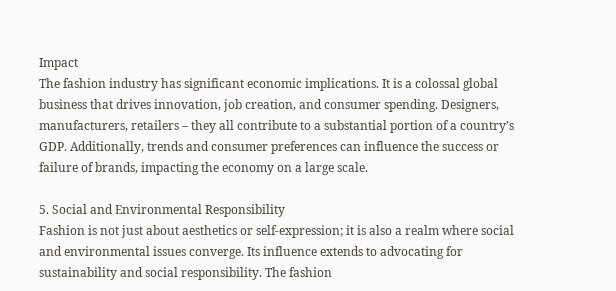Impact
The fashion industry has significant economic implications. It is a colossal global business that drives innovation, job creation, and consumer spending. Designers, manufacturers, retailers – they all contribute to a substantial portion of a country’s GDP. Additionally, trends and consumer preferences can influence the success or failure of brands, impacting the economy on a large scale.

5. Social and Environmental Responsibility
Fashion is not just about aesthetics or self-expression; it is also a realm where social and environmental issues converge. Its influence extends to advocating for sustainability and social responsibility. The fashion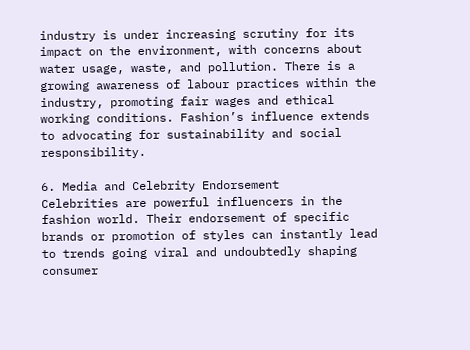industry is under increasing scrutiny for its impact on the environment, with concerns about water usage, waste, and pollution. There is a growing awareness of labour practices within the industry, promoting fair wages and ethical working conditions. Fashion’s influence extends to advocating for sustainability and social responsibility.

6. Media and Celebrity Endorsement
Celebrities are powerful influencers in the fashion world. Their endorsement of specific brands or promotion of styles can instantly lead to trends going viral and undoubtedly shaping consumer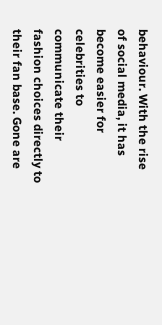behaviour. With the rise of social media, it has become easier for celebrities to communicate their fashion choices directly to their fan base. Gone are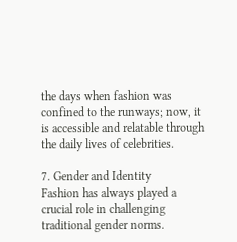the days when fashion was confined to the runways; now, it is accessible and relatable through the daily lives of celebrities.

7. Gender and Identity
Fashion has always played a crucial role in challenging traditional gender norms.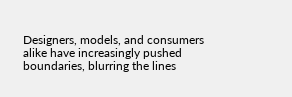Designers, models, and consumers alike have increasingly pushed boundaries, blurring the lines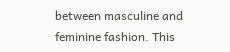between masculine and feminine fashion. This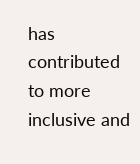has contributed to more inclusive and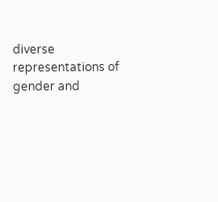diverse representations of gender and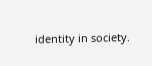identity in society.